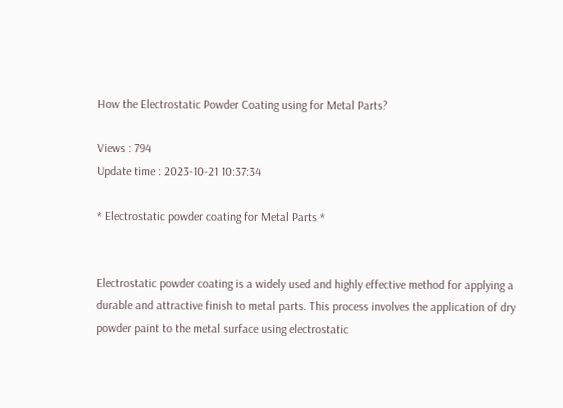How the Electrostatic Powder Coating using for Metal Parts?

Views : 794
Update time : 2023-10-21 10:37:34

* Electrostatic powder coating for Metal Parts *


Electrostatic powder coating is a widely used and highly effective method for applying a durable and attractive finish to metal parts. This process involves the application of dry powder paint to the metal surface using electrostatic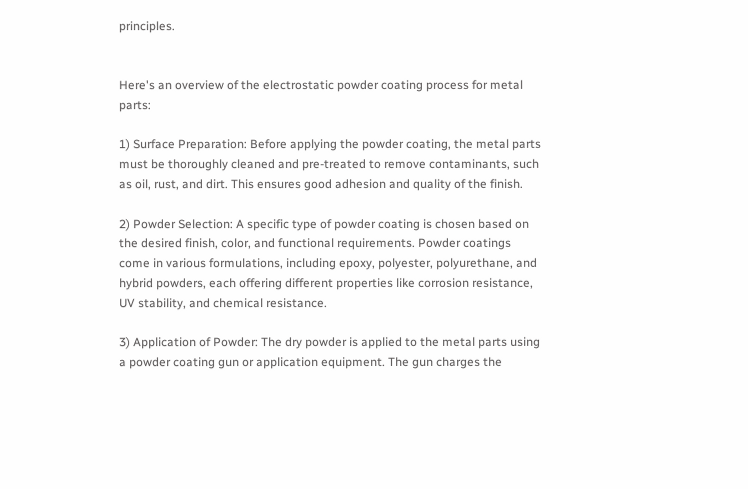principles.


Here's an overview of the electrostatic powder coating process for metal parts:

1) Surface Preparation: Before applying the powder coating, the metal parts must be thoroughly cleaned and pre-treated to remove contaminants, such as oil, rust, and dirt. This ensures good adhesion and quality of the finish.

2) Powder Selection: A specific type of powder coating is chosen based on the desired finish, color, and functional requirements. Powder coatings come in various formulations, including epoxy, polyester, polyurethane, and hybrid powders, each offering different properties like corrosion resistance, UV stability, and chemical resistance.

3) Application of Powder: The dry powder is applied to the metal parts using a powder coating gun or application equipment. The gun charges the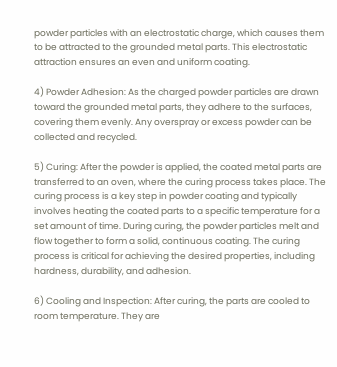powder particles with an electrostatic charge, which causes them to be attracted to the grounded metal parts. This electrostatic attraction ensures an even and uniform coating.

4) Powder Adhesion: As the charged powder particles are drawn toward the grounded metal parts, they adhere to the surfaces, covering them evenly. Any overspray or excess powder can be collected and recycled.

5) Curing: After the powder is applied, the coated metal parts are transferred to an oven, where the curing process takes place. The curing process is a key step in powder coating and typically involves heating the coated parts to a specific temperature for a set amount of time. During curing, the powder particles melt and flow together to form a solid, continuous coating. The curing process is critical for achieving the desired properties, including hardness, durability, and adhesion.

6) Cooling and Inspection: After curing, the parts are cooled to room temperature. They are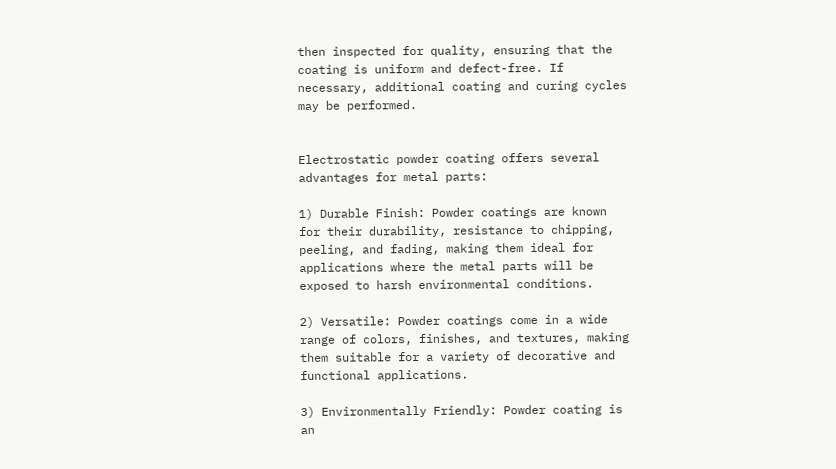then inspected for quality, ensuring that the coating is uniform and defect-free. If necessary, additional coating and curing cycles may be performed.


Electrostatic powder coating offers several advantages for metal parts:

1) Durable Finish: Powder coatings are known for their durability, resistance to chipping, peeling, and fading, making them ideal for applications where the metal parts will be exposed to harsh environmental conditions.

2) Versatile: Powder coatings come in a wide range of colors, finishes, and textures, making them suitable for a variety of decorative and functional applications.

3) Environmentally Friendly: Powder coating is an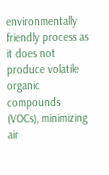environmentally friendly process as it does not produce volatile organic compounds (VOCs), minimizing air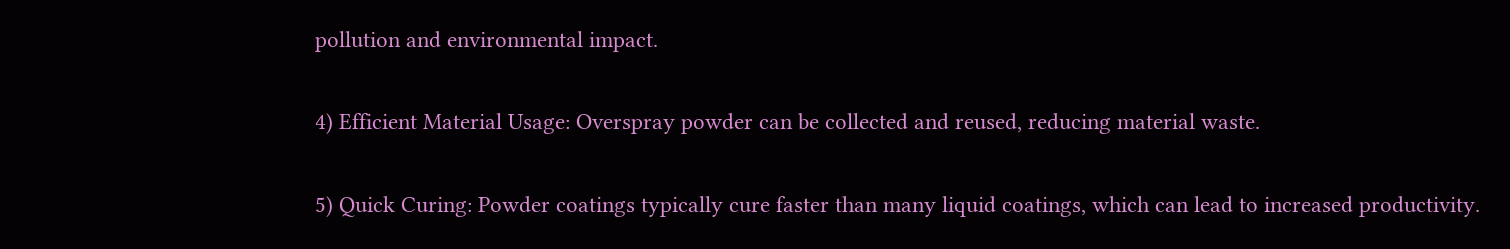pollution and environmental impact.

4) Efficient Material Usage: Overspray powder can be collected and reused, reducing material waste.

5) Quick Curing: Powder coatings typically cure faster than many liquid coatings, which can lead to increased productivity.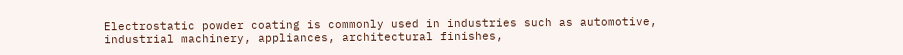Electrostatic powder coating is commonly used in industries such as automotive, industrial machinery, appliances, architectural finishes,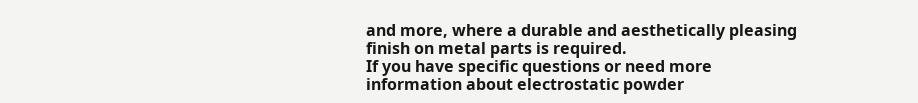and more, where a durable and aesthetically pleasing finish on metal parts is required.
If you have specific questions or need more information about electrostatic powder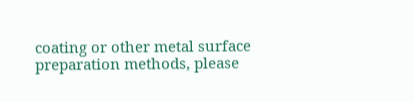coating or other metal surface preparation methods, please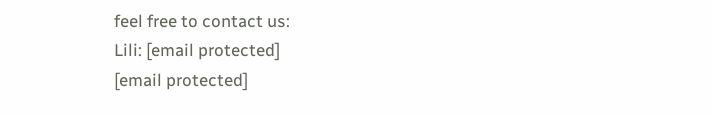feel free to contact us:
Lili: [email protected]
[email protected]